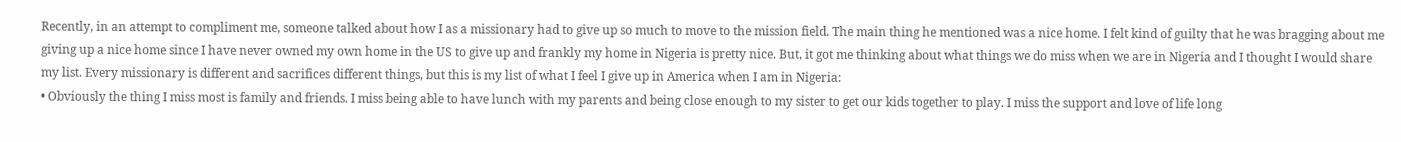Recently, in an attempt to compliment me, someone talked about how I as a missionary had to give up so much to move to the mission field. The main thing he mentioned was a nice home. I felt kind of guilty that he was bragging about me giving up a nice home since I have never owned my own home in the US to give up and frankly my home in Nigeria is pretty nice. But, it got me thinking about what things we do miss when we are in Nigeria and I thought I would share my list. Every missionary is different and sacrifices different things, but this is my list of what I feel I give up in America when I am in Nigeria:
• Obviously the thing I miss most is family and friends. I miss being able to have lunch with my parents and being close enough to my sister to get our kids together to play. I miss the support and love of life long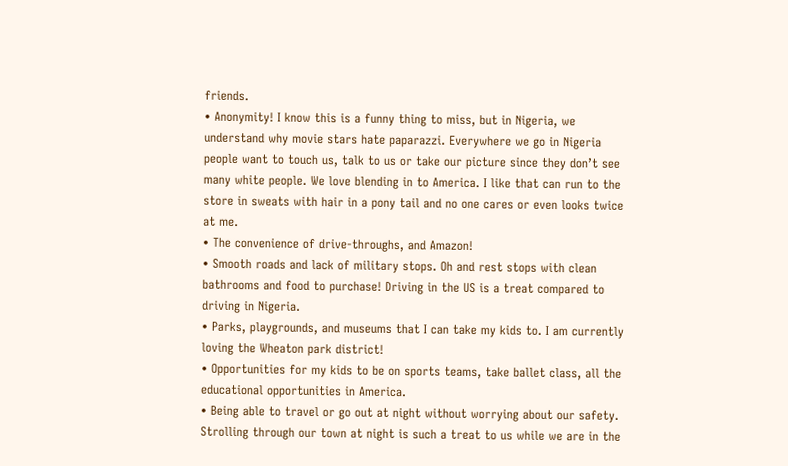friends.
• Anonymity! I know this is a funny thing to miss, but in Nigeria, we understand why movie stars hate paparazzi. Everywhere we go in Nigeria people want to touch us, talk to us or take our picture since they don’t see many white people. We love blending in to America. I like that can run to the store in sweats with hair in a pony tail and no one cares or even looks twice at me.
• The convenience of drive-throughs, and Amazon!
• Smooth roads and lack of military stops. Oh and rest stops with clean bathrooms and food to purchase! Driving in the US is a treat compared to driving in Nigeria.
• Parks, playgrounds, and museums that I can take my kids to. I am currently loving the Wheaton park district!
• Opportunities for my kids to be on sports teams, take ballet class, all the educational opportunities in America.
• Being able to travel or go out at night without worrying about our safety. Strolling through our town at night is such a treat to us while we are in the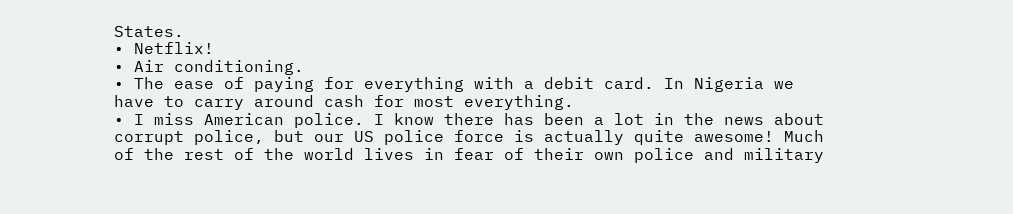States.
• Netflix!
• Air conditioning.
• The ease of paying for everything with a debit card. In Nigeria we have to carry around cash for most everything.
• I miss American police. I know there has been a lot in the news about corrupt police, but our US police force is actually quite awesome! Much of the rest of the world lives in fear of their own police and military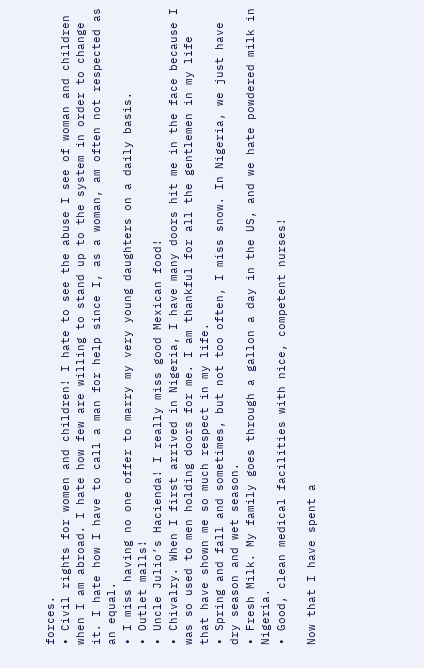forces.
• Civil rights for women and children! I hate to see the abuse I see of woman and children when I am abroad. I hate how few are willing to stand up to the system in order to change it. I hate how I have to call a man for help since I, as a woman, am often not respected as an equal.
• I miss having no one offer to marry my very young daughters on a daily basis.
• Outlet malls!
• Uncle Julio’s Hacienda! I really miss good Mexican food!
• Chivalry. When I first arrived in Nigeria, I have many doors hit me in the face because I was so used to men holding doors for me. I am thankful for all the gentlemen in my life that have shown me so much respect in my life.
• Spring and fall and sometimes, but not too often, I miss snow. In Nigeria, we just have dry season and wet season.
• Fresh Milk. My family goes through a gallon a day in the US, and we hate powdered milk in Nigeria.
• Good, clean medical facilities with nice, competent nurses!

Now that I have spent a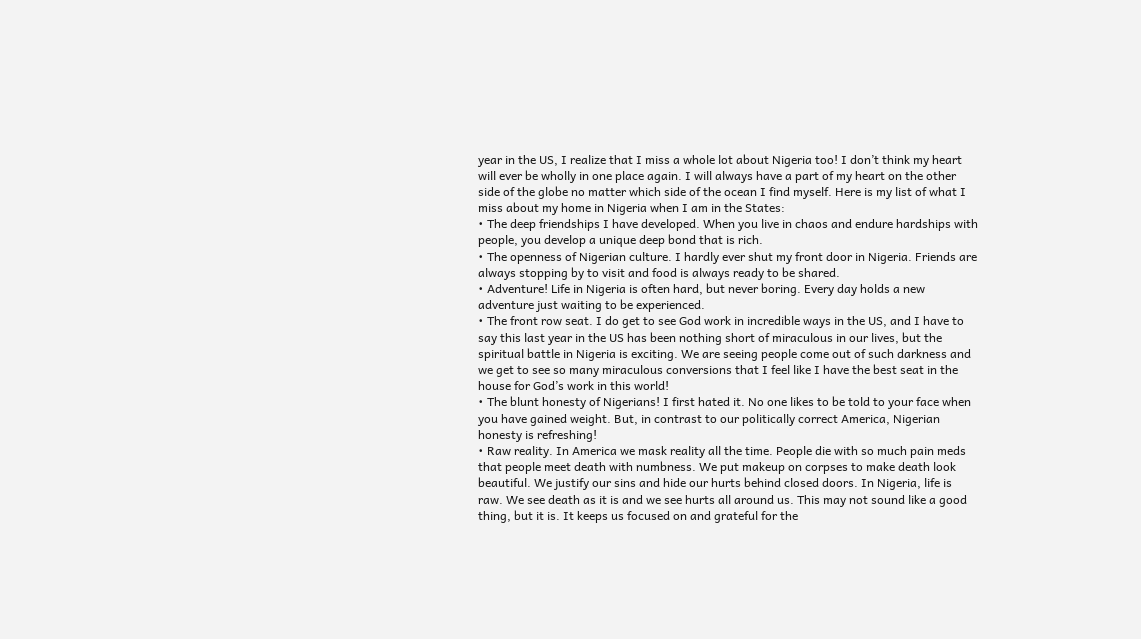year in the US, I realize that I miss a whole lot about Nigeria too! I don’t think my heart will ever be wholly in one place again. I will always have a part of my heart on the other side of the globe no matter which side of the ocean I find myself. Here is my list of what I miss about my home in Nigeria when I am in the States:
• The deep friendships I have developed. When you live in chaos and endure hardships with people, you develop a unique deep bond that is rich.
• The openness of Nigerian culture. I hardly ever shut my front door in Nigeria. Friends are always stopping by to visit and food is always ready to be shared.
• Adventure! Life in Nigeria is often hard, but never boring. Every day holds a new adventure just waiting to be experienced.
• The front row seat. I do get to see God work in incredible ways in the US, and I have to say this last year in the US has been nothing short of miraculous in our lives, but the spiritual battle in Nigeria is exciting. We are seeing people come out of such darkness and we get to see so many miraculous conversions that I feel like I have the best seat in the house for God’s work in this world!
• The blunt honesty of Nigerians! I first hated it. No one likes to be told to your face when you have gained weight. But, in contrast to our politically correct America, Nigerian honesty is refreshing!
• Raw reality. In America we mask reality all the time. People die with so much pain meds that people meet death with numbness. We put makeup on corpses to make death look beautiful. We justify our sins and hide our hurts behind closed doors. In Nigeria, life is raw. We see death as it is and we see hurts all around us. This may not sound like a good thing, but it is. It keeps us focused on and grateful for the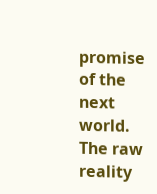promise of the next world. The raw reality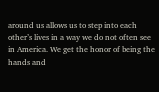around us allows us to step into each other’s lives in a way we do not often see in America. We get the honor of being the hands and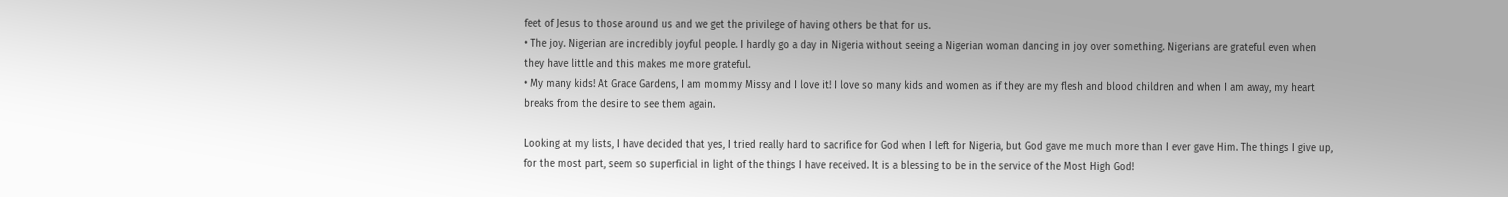feet of Jesus to those around us and we get the privilege of having others be that for us.
• The joy. Nigerian are incredibly joyful people. I hardly go a day in Nigeria without seeing a Nigerian woman dancing in joy over something. Nigerians are grateful even when they have little and this makes me more grateful.
• My many kids! At Grace Gardens, I am mommy Missy and I love it! I love so many kids and women as if they are my flesh and blood children and when I am away, my heart breaks from the desire to see them again.

Looking at my lists, I have decided that yes, I tried really hard to sacrifice for God when I left for Nigeria, but God gave me much more than I ever gave Him. The things I give up, for the most part, seem so superficial in light of the things I have received. It is a blessing to be in the service of the Most High God!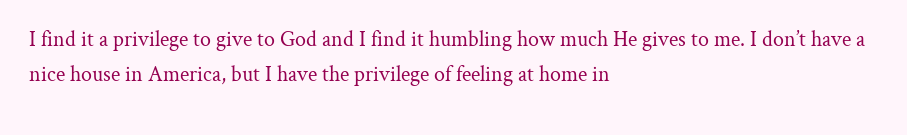I find it a privilege to give to God and I find it humbling how much He gives to me. I don’t have a nice house in America, but I have the privilege of feeling at home in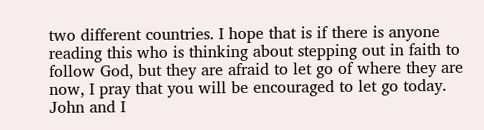two different countries. I hope that is if there is anyone reading this who is thinking about stepping out in faith to follow God, but they are afraid to let go of where they are now, I pray that you will be encouraged to let go today. John and I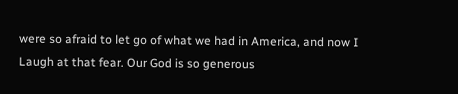were so afraid to let go of what we had in America, and now I Laugh at that fear. Our God is so generous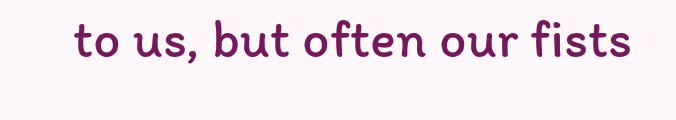to us, but often our fists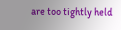are too tightly held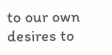to our own desires to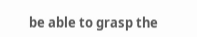be able to grasp the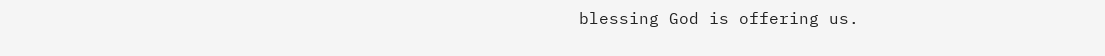blessing God is offering us.